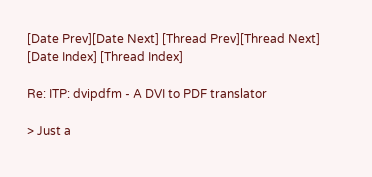[Date Prev][Date Next] [Thread Prev][Thread Next] [Date Index] [Thread Index]

Re: ITP: dvipdfm - A DVI to PDF translator

> Just a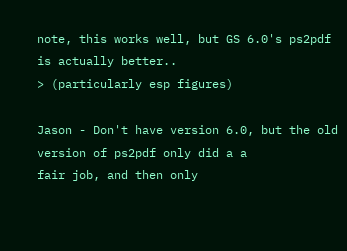note, this works well, but GS 6.0's ps2pdf is actually better..
> (particularly esp figures)

Jason - Don't have version 6.0, but the old version of ps2pdf only did a a
fair job, and then only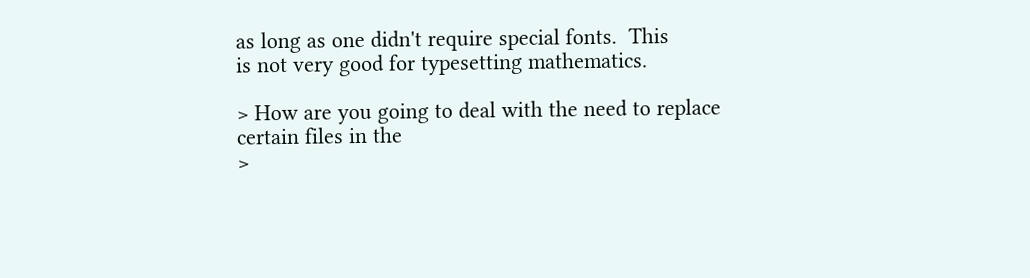as long as one didn't require special fonts.  This
is not very good for typesetting mathematics.

> How are you going to deal with the need to replace certain files in the
>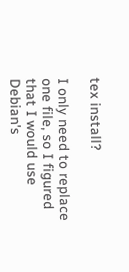tex install?

I only need to replace one file, so I figured that I would use Debian's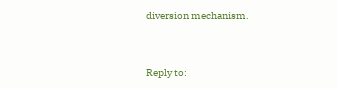diversion mechanism.


Reply to: